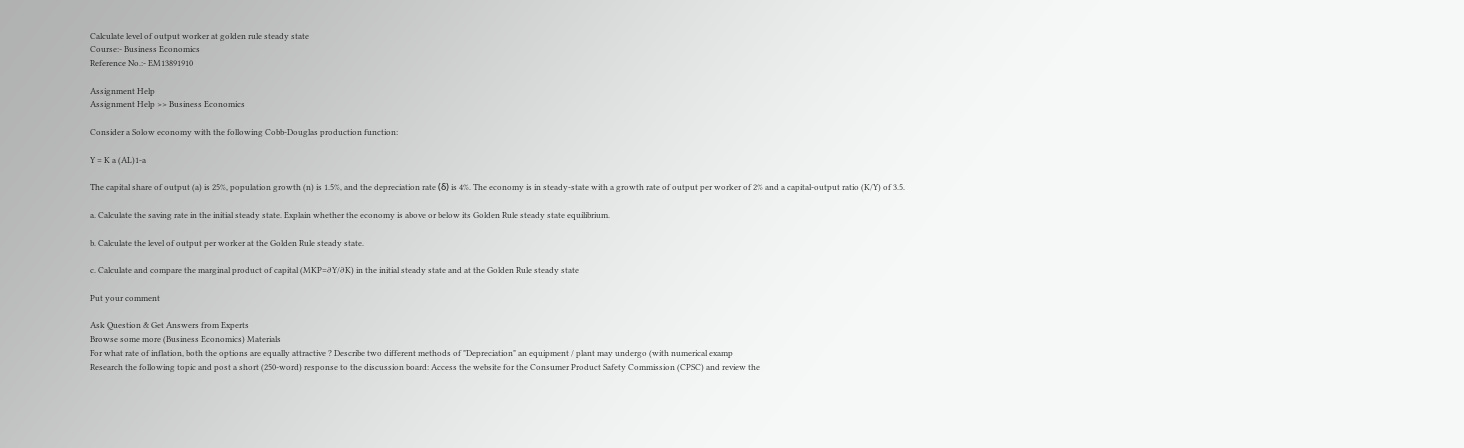Calculate level of output worker at golden rule steady state
Course:- Business Economics
Reference No.:- EM13891910

Assignment Help
Assignment Help >> Business Economics

Consider a Solow economy with the following Cobb-Douglas production function:

Y = K a (AL)1-a

The capital share of output (a) is 25%, population growth (n) is 1.5%, and the depreciation rate (δ) is 4%. The economy is in steady-state with a growth rate of output per worker of 2% and a capital-output ratio (K/Y) of 3.5.

a. Calculate the saving rate in the initial steady state. Explain whether the economy is above or below its Golden Rule steady state equilibrium.

b. Calculate the level of output per worker at the Golden Rule steady state.

c. Calculate and compare the marginal product of capital (MKP=∂Y/∂K) in the initial steady state and at the Golden Rule steady state

Put your comment

Ask Question & Get Answers from Experts
Browse some more (Business Economics) Materials
For what rate of inflation, both the options are equally attractive ? Describe two different methods of "Depreciation" an equipment / plant may undergo (with numerical examp
Research the following topic and post a short (250-word) response to the discussion board: Access the website for the Consumer Product Safety Commission (CPSC) and review the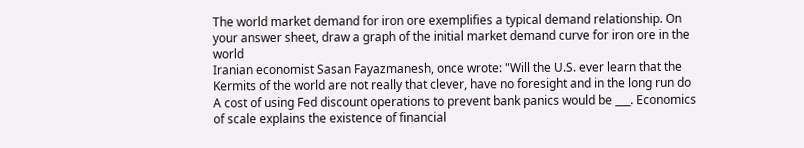The world market demand for iron ore exemplifies a typical demand relationship. On your answer sheet, draw a graph of the initial market demand curve for iron ore in the world
Iranian economist Sasan Fayazmanesh, once wrote: "Will the U.S. ever learn that the Kermits of the world are not really that clever, have no foresight and in the long run do
A cost of using Fed discount operations to prevent bank panics would be ___. Economics of scale explains the existence of financial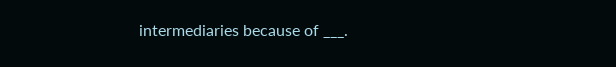intermediaries because of ___.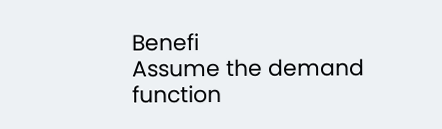Benefi
Assume the demand function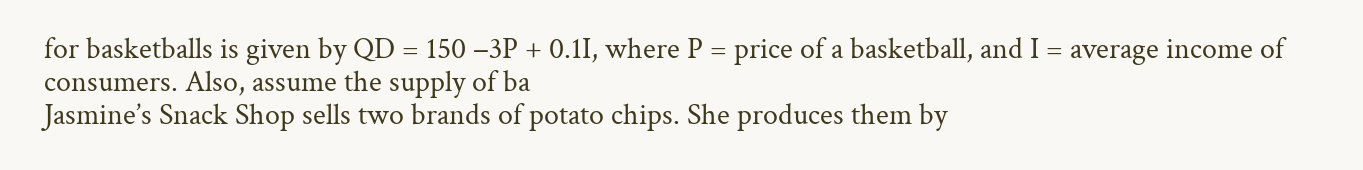for basketballs is given by QD = 150 −3P + 0.1I, where P = price of a basketball, and I = average income of consumers. Also, assume the supply of ba
Jasmine’s Snack Shop sells two brands of potato chips. She produces them by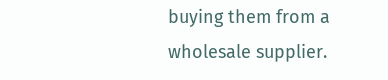buying them from a wholesale supplier.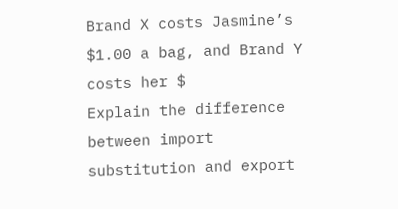Brand X costs Jasmine’s $1.00 a bag, and Brand Y costs her $
Explain the difference between import substitution and export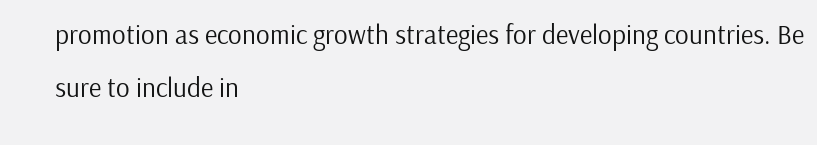promotion as economic growth strategies for developing countries. Be sure to include in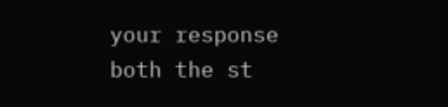your response both the st